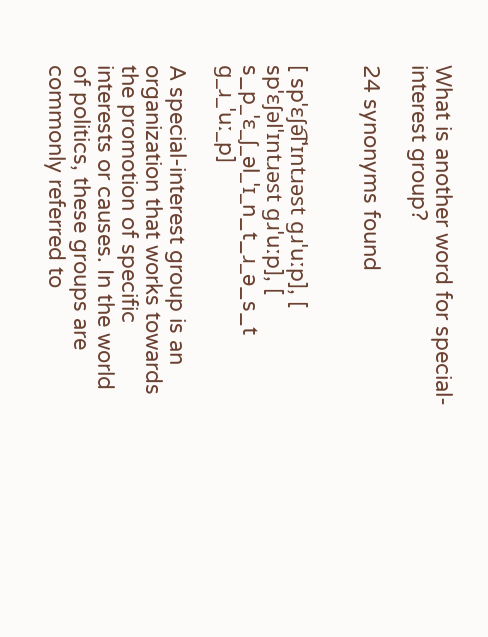What is another word for special-interest group?

24 synonyms found


[ spˈɛʃə͡lˈɪntɹəst ɡɹˈuːp], [ spˈɛʃəlˈɪntɹəst ɡɹˈuːp], [ s_p_ˈɛ_ʃ_əl_ˈɪ_n_t_ɹ_ə_s_t ɡ_ɹ_ˈuː_p]

A special-interest group is an organization that works towards the promotion of specific interests or causes. In the world of politics, these groups are commonly referred to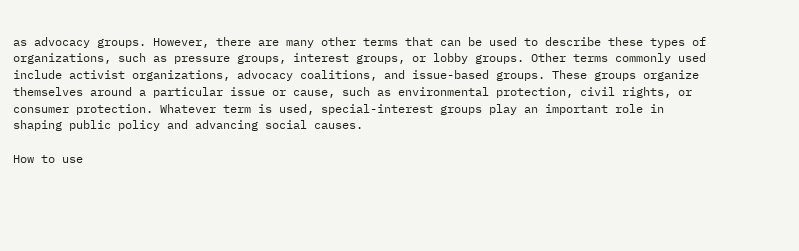as advocacy groups. However, there are many other terms that can be used to describe these types of organizations, such as pressure groups, interest groups, or lobby groups. Other terms commonly used include activist organizations, advocacy coalitions, and issue-based groups. These groups organize themselves around a particular issue or cause, such as environmental protection, civil rights, or consumer protection. Whatever term is used, special-interest groups play an important role in shaping public policy and advancing social causes.

How to use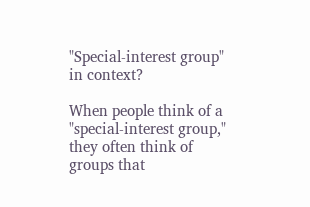"Special-interest group" in context?

When people think of a "special-interest group," they often think of groups that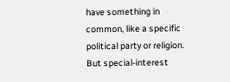have something in common, like a specific political party or religion. But special-interest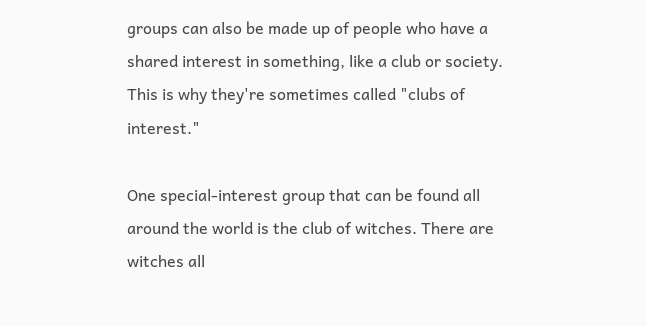groups can also be made up of people who have a shared interest in something, like a club or society. This is why they're sometimes called "clubs of interest."

One special-interest group that can be found all around the world is the club of witches. There are witches all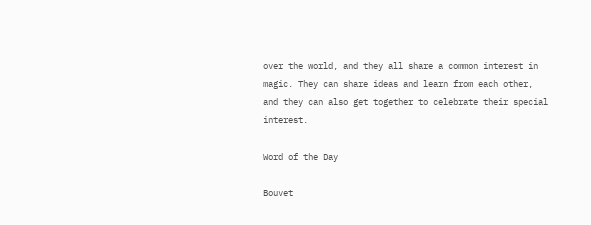over the world, and they all share a common interest in magic. They can share ideas and learn from each other, and they can also get together to celebrate their special interest.

Word of the Day

Bouvet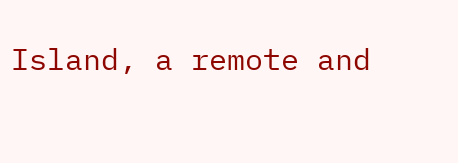Island, a remote and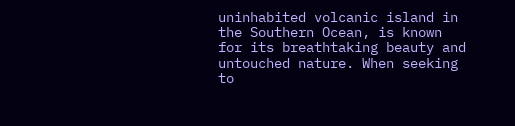uninhabited volcanic island in the Southern Ocean, is known for its breathtaking beauty and untouched nature. When seeking to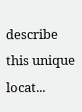describe this unique locat...